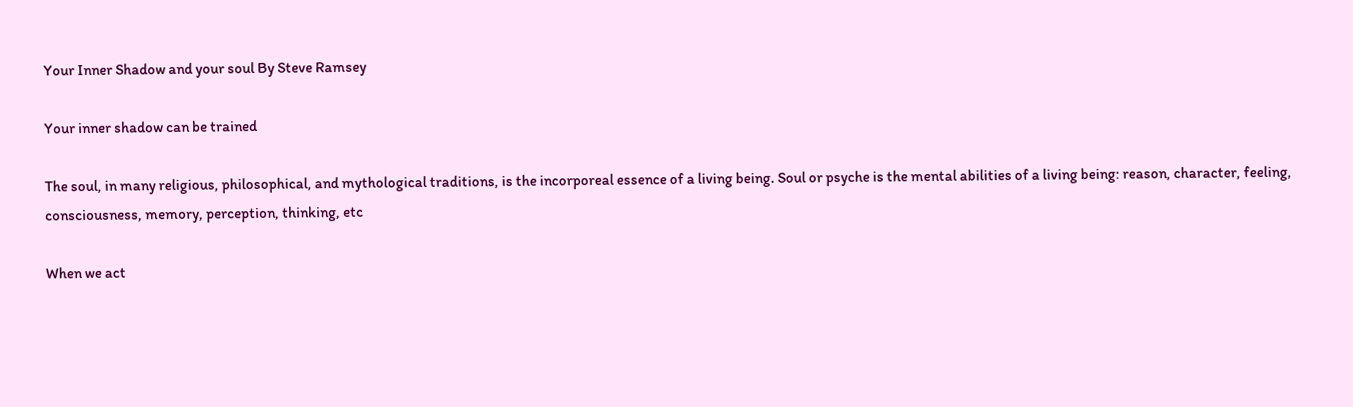Your Inner Shadow and your soul By Steve Ramsey

Your inner shadow can be trained

The soul, in many religious, philosophical, and mythological traditions, is the incorporeal essence of a living being. Soul or psyche is the mental abilities of a living being: reason, character, feeling, consciousness, memory, perception, thinking, etc

When we act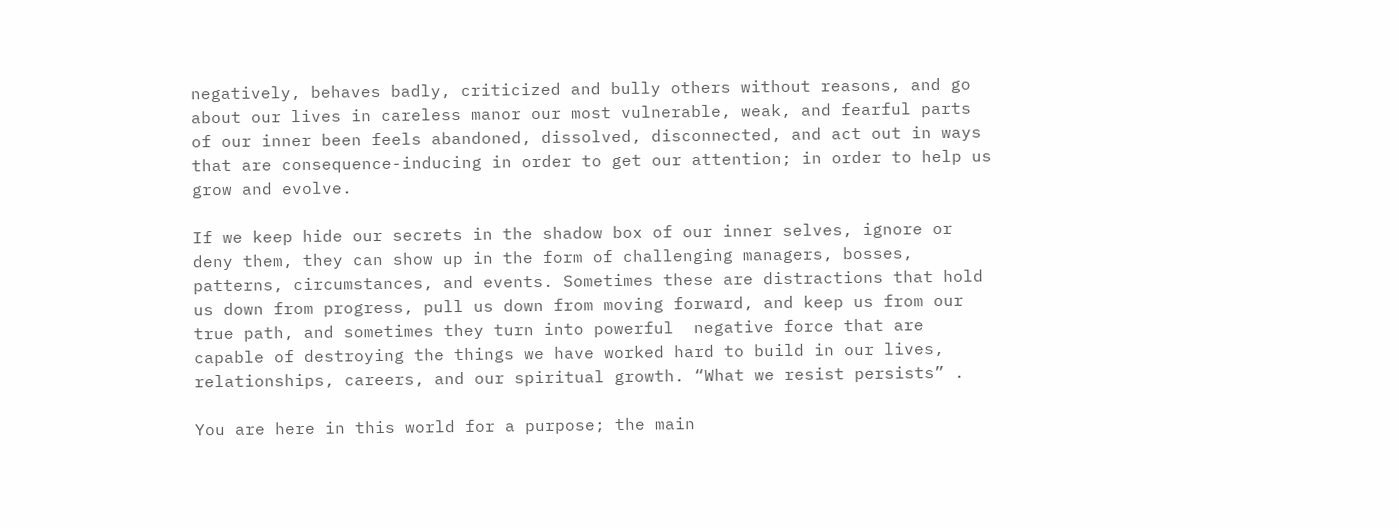negatively, behaves badly, criticized and bully others without reasons, and go about our lives in careless manor our most vulnerable, weak, and fearful parts of our inner been feels abandoned, dissolved, disconnected, and act out in ways that are consequence-inducing in order to get our attention; in order to help us grow and evolve.

If we keep hide our secrets in the shadow box of our inner selves, ignore or deny them, they can show up in the form of challenging managers, bosses, patterns, circumstances, and events. Sometimes these are distractions that hold us down from progress, pull us down from moving forward, and keep us from our true path, and sometimes they turn into powerful  negative force that are capable of destroying the things we have worked hard to build in our lives, relationships, careers, and our spiritual growth. “What we resist persists” .

You are here in this world for a purpose; the main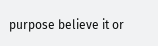purpose believe it or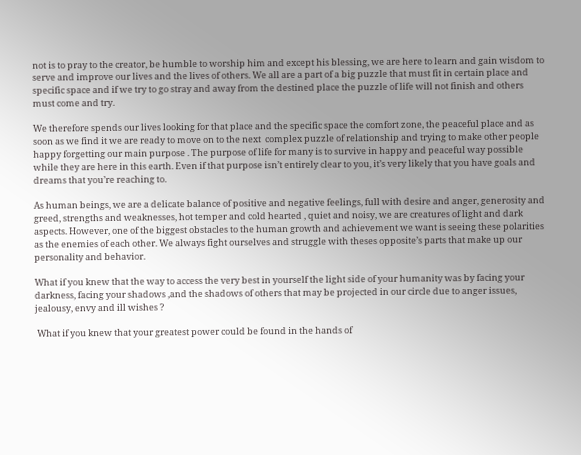not is to pray to the creator, be humble to worship him and except his blessing, we are here to learn and gain wisdom to serve and improve our lives and the lives of others. We all are a part of a big puzzle that must fit in certain place and specific space and if we try to go stray and away from the destined place the puzzle of life will not finish and others must come and try.

We therefore spends our lives looking for that place and the specific space the comfort zone, the peaceful place and as soon as we find it we are ready to move on to the next  complex puzzle of relationship and trying to make other people happy forgetting our main purpose . The purpose of life for many is to survive in happy and peaceful way possible while they are here in this earth. Even if that purpose isn’t entirely clear to you, it’s very likely that you have goals and dreams that you’re reaching to.

As human beings, we are a delicate balance of positive and negative feelings, full with desire and anger, generosity and greed, strengths and weaknesses, hot temper and cold hearted , quiet and noisy, we are creatures of light and dark aspects. However, one of the biggest obstacles to the human growth and achievement we want is seeing these polarities as the enemies of each other. We always fight ourselves and struggle with theses opposite’s parts that make up our personality and behavior.

What if you knew that the way to access the very best in yourself the light side of your humanity was by facing your darkness, facing your shadows ,and the shadows of others that may be projected in our circle due to anger issues, jealousy, envy and ill wishes ?

 What if you knew that your greatest power could be found in the hands of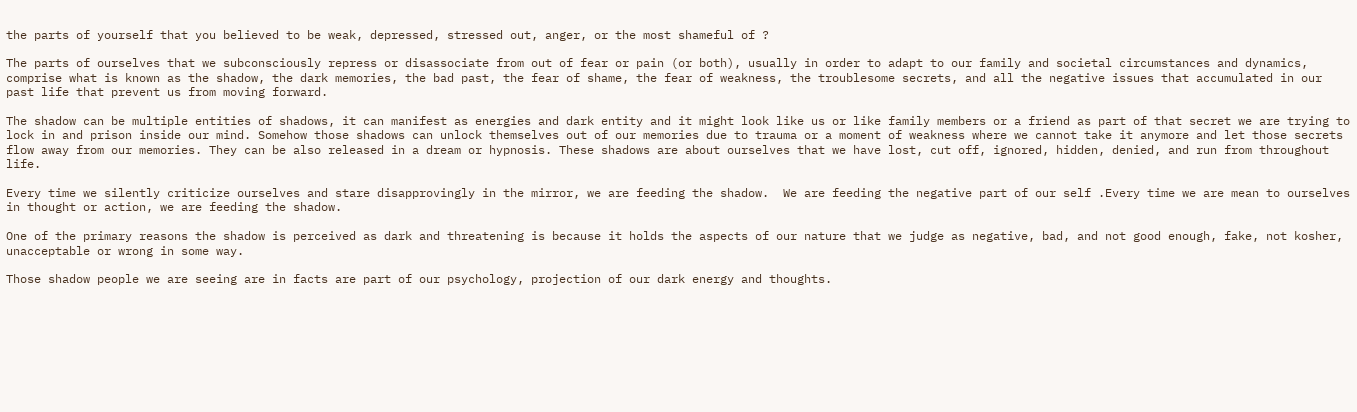the parts of yourself that you believed to be weak, depressed, stressed out, anger, or the most shameful of ?

The parts of ourselves that we subconsciously repress or disassociate from out of fear or pain (or both), usually in order to adapt to our family and societal circumstances and dynamics, comprise what is known as the shadow, the dark memories, the bad past, the fear of shame, the fear of weakness, the troublesome secrets, and all the negative issues that accumulated in our past life that prevent us from moving forward.

The shadow can be multiple entities of shadows, it can manifest as energies and dark entity and it might look like us or like family members or a friend as part of that secret we are trying to lock in and prison inside our mind. Somehow those shadows can unlock themselves out of our memories due to trauma or a moment of weakness where we cannot take it anymore and let those secrets flow away from our memories. They can be also released in a dream or hypnosis. These shadows are about ourselves that we have lost, cut off, ignored, hidden, denied, and run from throughout life.

Every time we silently criticize ourselves and stare disapprovingly in the mirror, we are feeding the shadow.  We are feeding the negative part of our self .Every time we are mean to ourselves in thought or action, we are feeding the shadow.

One of the primary reasons the shadow is perceived as dark and threatening is because it holds the aspects of our nature that we judge as negative, bad, and not good enough, fake, not kosher, unacceptable or wrong in some way.

Those shadow people we are seeing are in facts are part of our psychology, projection of our dark energy and thoughts.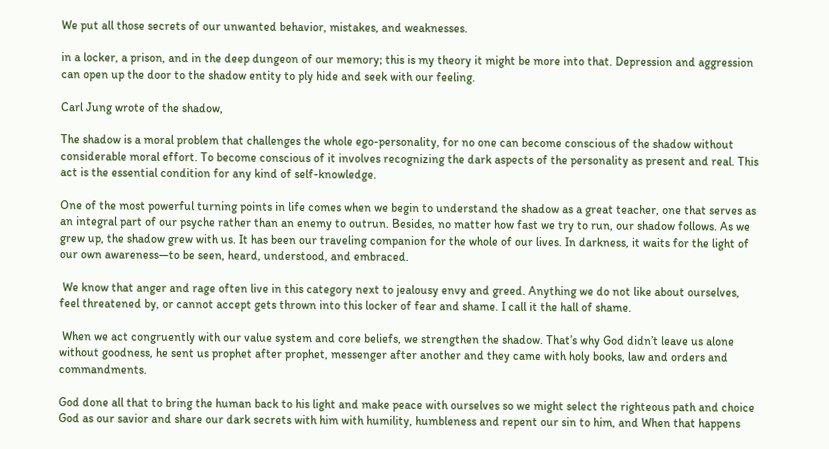We put all those secrets of our unwanted behavior, mistakes, and weaknesses.

in a locker, a prison, and in the deep dungeon of our memory; this is my theory it might be more into that. Depression and aggression can open up the door to the shadow entity to ply hide and seek with our feeling.

Carl Jung wrote of the shadow,

The shadow is a moral problem that challenges the whole ego-personality, for no one can become conscious of the shadow without considerable moral effort. To become conscious of it involves recognizing the dark aspects of the personality as present and real. This act is the essential condition for any kind of self-knowledge.

One of the most powerful turning points in life comes when we begin to understand the shadow as a great teacher, one that serves as an integral part of our psyche rather than an enemy to outrun. Besides, no matter how fast we try to run, our shadow follows. As we grew up, the shadow grew with us. It has been our traveling companion for the whole of our lives. In darkness, it waits for the light of our own awareness—to be seen, heard, understood, and embraced.

 We know that anger and rage often live in this category next to jealousy envy and greed. Anything we do not like about ourselves, feel threatened by, or cannot accept gets thrown into this locker of fear and shame. I call it the hall of shame.

 When we act congruently with our value system and core beliefs, we strengthen the shadow. That’s why God didn’t leave us alone without goodness, he sent us prophet after prophet, messenger after another and they came with holy books, law and orders and commandments.

God done all that to bring the human back to his light and make peace with ourselves so we might select the righteous path and choice God as our savior and share our dark secrets with him with humility, humbleness and repent our sin to him, and When that happens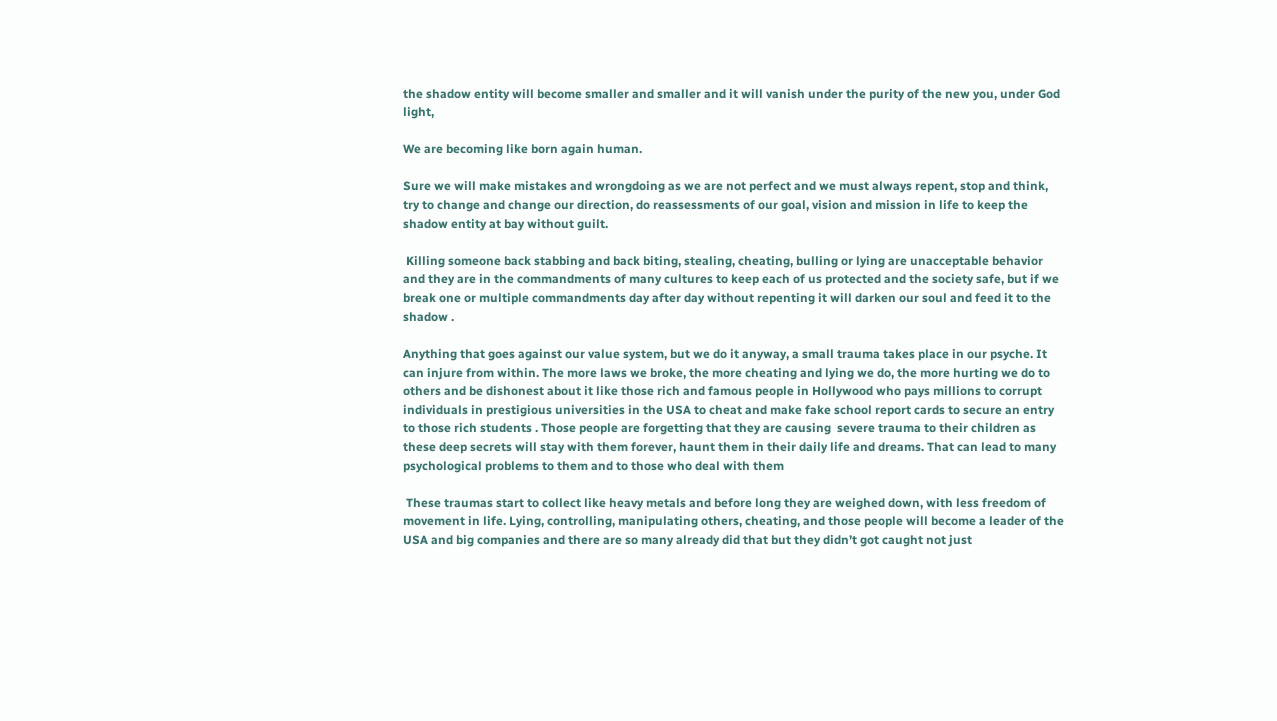the shadow entity will become smaller and smaller and it will vanish under the purity of the new you, under God light,

We are becoming like born again human.

Sure we will make mistakes and wrongdoing as we are not perfect and we must always repent, stop and think, try to change and change our direction, do reassessments of our goal, vision and mission in life to keep the shadow entity at bay without guilt.

 Killing someone back stabbing and back biting, stealing, cheating, bulling or lying are unacceptable behavior and they are in the commandments of many cultures to keep each of us protected and the society safe, but if we break one or multiple commandments day after day without repenting it will darken our soul and feed it to the  shadow .

Anything that goes against our value system, but we do it anyway, a small trauma takes place in our psyche. It can injure from within. The more laws we broke, the more cheating and lying we do, the more hurting we do to others and be dishonest about it like those rich and famous people in Hollywood who pays millions to corrupt individuals in prestigious universities in the USA to cheat and make fake school report cards to secure an entry to those rich students . Those people are forgetting that they are causing  severe trauma to their children as these deep secrets will stay with them forever, haunt them in their daily life and dreams. That can lead to many psychological problems to them and to those who deal with them

 These traumas start to collect like heavy metals and before long they are weighed down, with less freedom of movement in life. Lying, controlling, manipulating others, cheating, and those people will become a leader of the USA and big companies and there are so many already did that but they didn’t got caught not just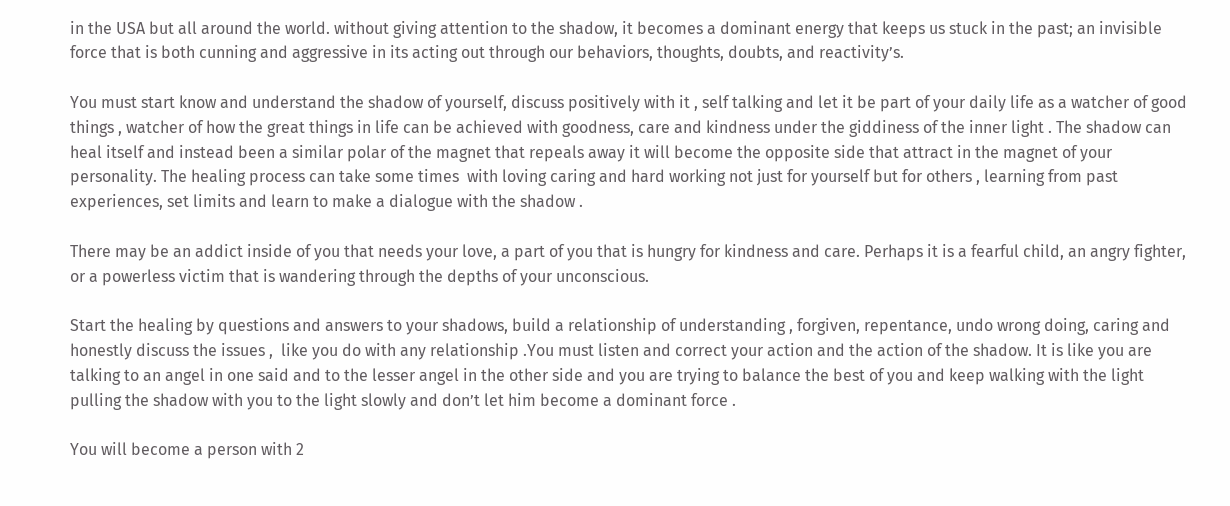in the USA but all around the world. without giving attention to the shadow, it becomes a dominant energy that keeps us stuck in the past; an invisible force that is both cunning and aggressive in its acting out through our behaviors, thoughts, doubts, and reactivity’s.

You must start know and understand the shadow of yourself, discuss positively with it , self talking and let it be part of your daily life as a watcher of good things , watcher of how the great things in life can be achieved with goodness, care and kindness under the giddiness of the inner light . The shadow can heal itself and instead been a similar polar of the magnet that repeals away it will become the opposite side that attract in the magnet of your personality. The healing process can take some times  with loving caring and hard working not just for yourself but for others , learning from past experiences, set limits and learn to make a dialogue with the shadow .

There may be an addict inside of you that needs your love, a part of you that is hungry for kindness and care. Perhaps it is a fearful child, an angry fighter, or a powerless victim that is wandering through the depths of your unconscious.

Start the healing by questions and answers to your shadows, build a relationship of understanding , forgiven, repentance, undo wrong doing, caring and honestly discuss the issues ,  like you do with any relationship .You must listen and correct your action and the action of the shadow. It is like you are talking to an angel in one said and to the lesser angel in the other side and you are trying to balance the best of you and keep walking with the light pulling the shadow with you to the light slowly and don’t let him become a dominant force .

You will become a person with 2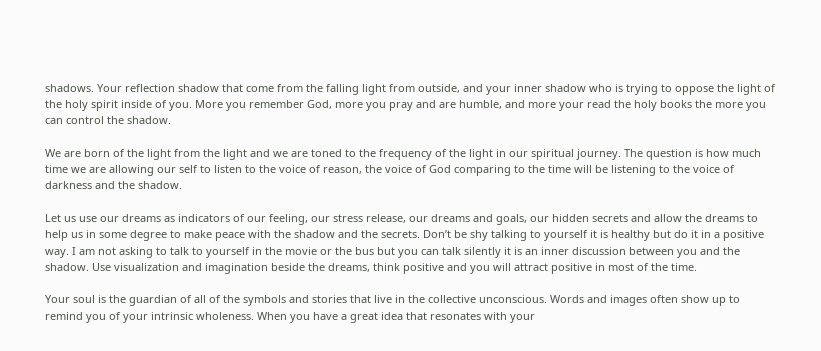shadows. Your reflection shadow that come from the falling light from outside, and your inner shadow who is trying to oppose the light of the holy spirit inside of you. More you remember God, more you pray and are humble, and more your read the holy books the more you can control the shadow.

We are born of the light from the light and we are toned to the frequency of the light in our spiritual journey. The question is how much time we are allowing our self to listen to the voice of reason, the voice of God comparing to the time will be listening to the voice of darkness and the shadow.

Let us use our dreams as indicators of our feeling, our stress release, our dreams and goals, our hidden secrets and allow the dreams to help us in some degree to make peace with the shadow and the secrets. Don’t be shy talking to yourself it is healthy but do it in a positive way. I am not asking to talk to yourself in the movie or the bus but you can talk silently it is an inner discussion between you and the shadow. Use visualization and imagination beside the dreams, think positive and you will attract positive in most of the time.

Your soul is the guardian of all of the symbols and stories that live in the collective unconscious. Words and images often show up to remind you of your intrinsic wholeness. When you have a great idea that resonates with your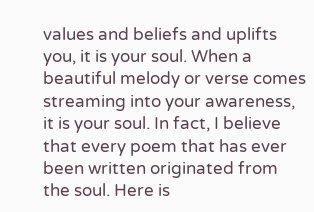values and beliefs and uplifts you, it is your soul. When a beautiful melody or verse comes streaming into your awareness, it is your soul. In fact, I believe that every poem that has ever been written originated from the soul. Here is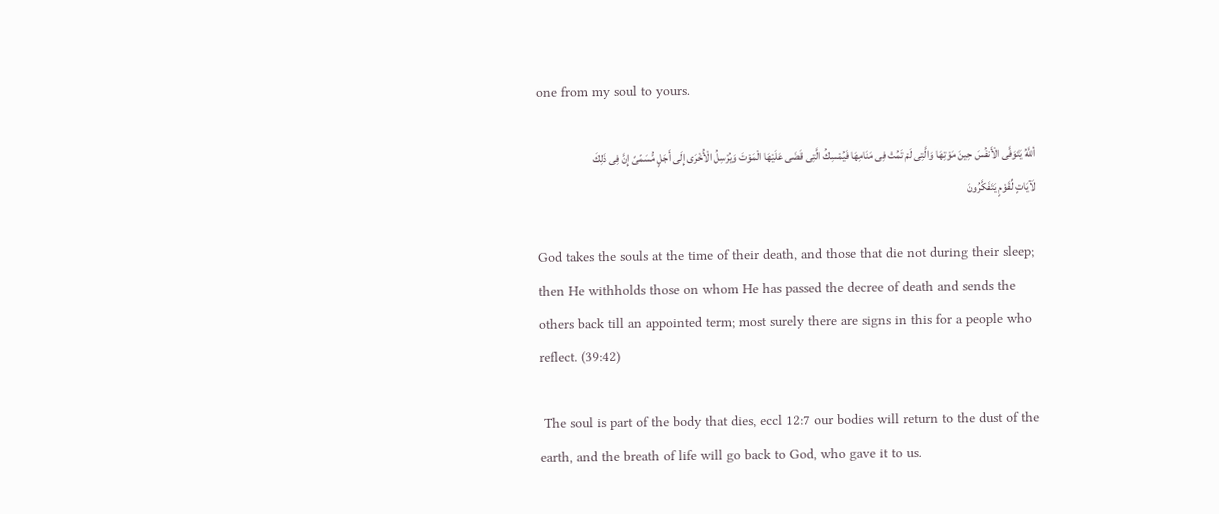one from my soul to yours.

أللَّهُ يَتَوَفَّى الْأَنفُسَ حِينَ مَوْتِهَا وَالَّتِى لَمْ تَمُتْ فِى مَنَامِهَا فَيُمْسِكُ الَّتِى قَضَى عَلَيْهَا الْمَوْتَ وَيُرْسِلُ الْأُخْرَى إِلَى أَجَلٍ مُّسَمّىً إِنَّ فِى ذَلِكَ لَآيَاتٍ لِّقَوْمٍ يَتَفَكَّرُونَ

God takes the souls at the time of their death, and those that die not during their sleep; then He withholds those on whom He has passed the decree of death and sends the others back till an appointed term; most surely there are signs in this for a people who reflect. (39:42)

 The soul is part of the body that dies, eccl 12:7 our bodies will return to the dust of the earth, and the breath of life will go back to God, who gave it to us.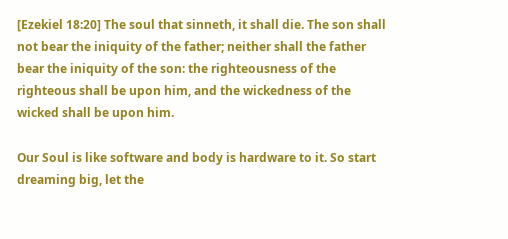[Ezekiel 18:20] The soul that sinneth, it shall die. The son shall not bear the iniquity of the father; neither shall the father bear the iniquity of the son: the righteousness of the righteous shall be upon him, and the wickedness of the wicked shall be upon him.

Our Soul is like software and body is hardware to it. So start dreaming big, let the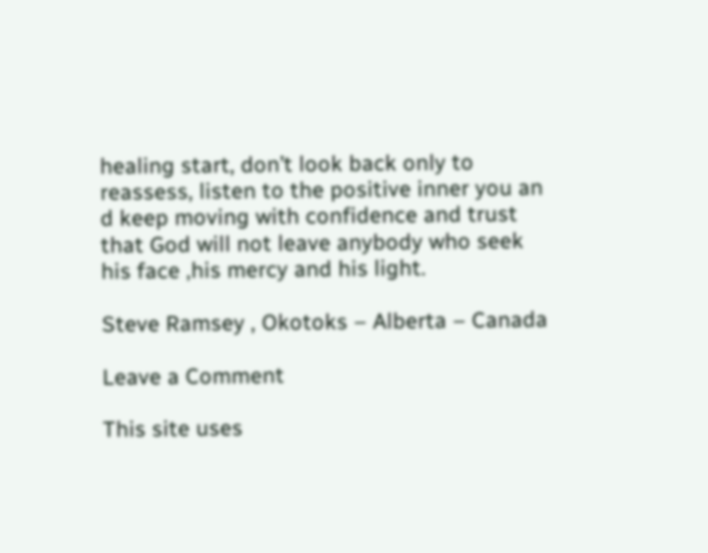healing start, don’t look back only to reassess, listen to the positive inner you an d keep moving with confidence and trust that God will not leave anybody who seek his face ,his mercy and his light.

Steve Ramsey , Okotoks – Alberta – Canada

Leave a Comment

This site uses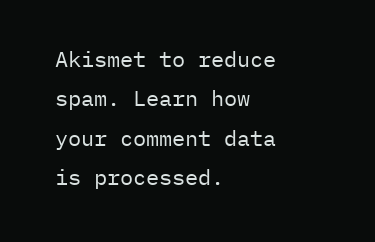Akismet to reduce spam. Learn how your comment data is processed.